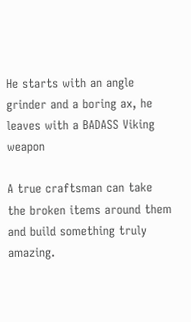He starts with an angle grinder and a boring ax, he leaves with a BADASS Viking weapon

A true craftsman can take the broken items around them and build something truly amazing.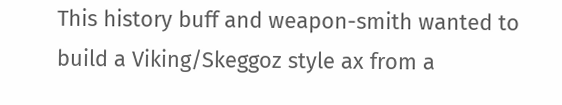This history buff and weapon-smith wanted to build a Viking/Skeggoz style ax from a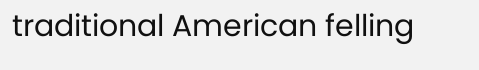traditional American felling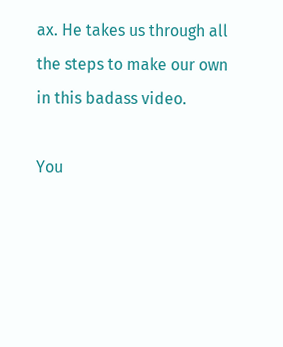ax. He takes us through all the steps to make our own in this badass video.

You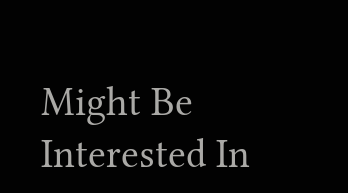Might Be Interested In